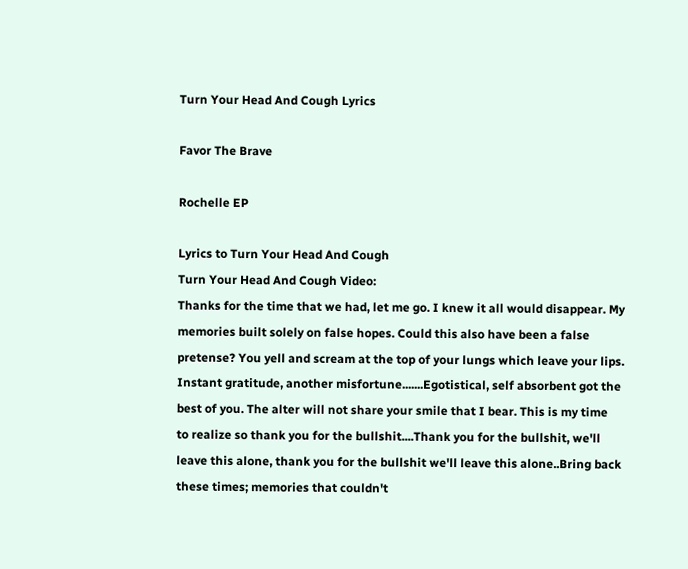Turn Your Head And Cough Lyrics

Favor The Brave

Rochelle EP

Lyrics to Turn Your Head And Cough
Turn Your Head And Cough Video:
Thanks for the time that we had, let me go. I knew it all would disappear. My
memories built solely on false hopes. Could this also have been a false
pretense? You yell and scream at the top of your lungs which leave your lips.
Instant gratitude, another misfortune.......Egotistical, self absorbent got the
best of you. The alter will not share your smile that I bear. This is my time
to realize so thank you for the bullshit....Thank you for the bullshit, we'll
leave this alone, thank you for the bullshit we'll leave this alone..Bring back
these times; memories that couldn't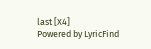last [X4]
Powered by LyricFind